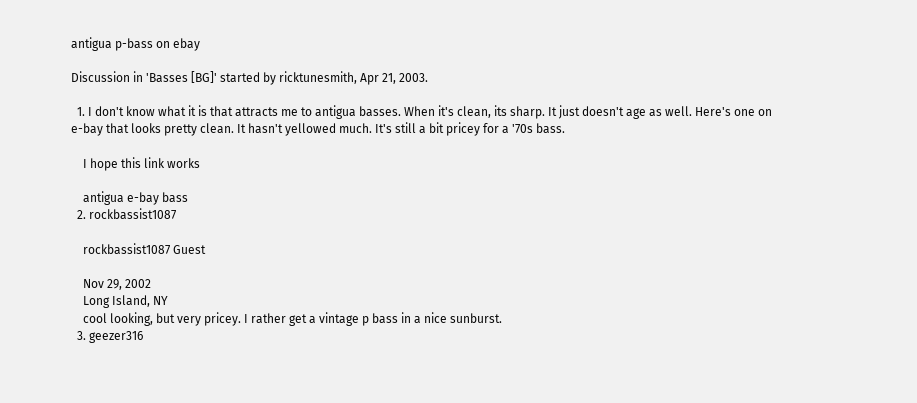antigua p-bass on ebay

Discussion in 'Basses [BG]' started by ricktunesmith, Apr 21, 2003.

  1. I don't know what it is that attracts me to antigua basses. When it's clean, its sharp. It just doesn't age as well. Here's one on e-bay that looks pretty clean. It hasn't yellowed much. It's still a bit pricey for a '70s bass.

    I hope this link works

    antigua e-bay bass
  2. rockbassist1087

    rockbassist1087 Guest

    Nov 29, 2002
    Long Island, NY
    cool looking, but very pricey. I rather get a vintage p bass in a nice sunburst.
  3. geezer316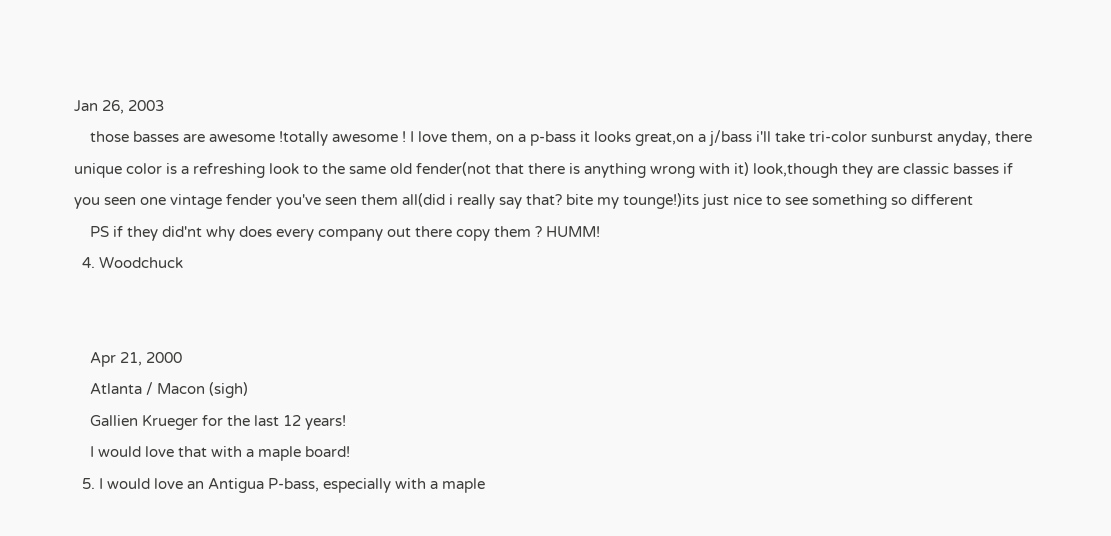Jan 26, 2003
    those basses are awesome !totally awesome ! I love them, on a p-bass it looks great,on a j/bass i'll take tri-color sunburst anyday, there unique color is a refreshing look to the same old fender(not that there is anything wrong with it) look,though they are classic basses if you seen one vintage fender you've seen them all(did i really say that? bite my tounge!)its just nice to see something so different
    PS if they did'nt why does every company out there copy them ? HUMM!
  4. Woodchuck


    Apr 21, 2000
    Atlanta / Macon (sigh)
    Gallien Krueger for the last 12 years!
    I would love that with a maple board!
  5. I would love an Antigua P-bass, especially with a maple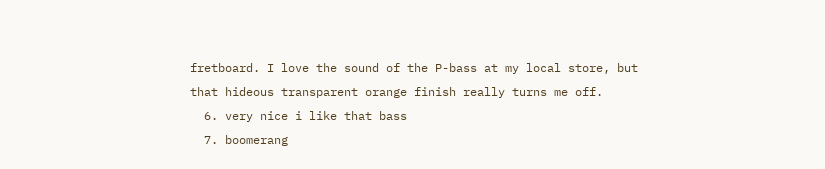fretboard. I love the sound of the P-bass at my local store, but that hideous transparent orange finish really turns me off.
  6. very nice i like that bass
  7. boomerang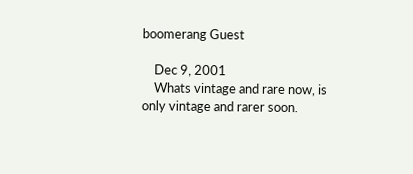boomerang Guest

    Dec 9, 2001
    Whats vintage and rare now, is only vintage and rarer soon.